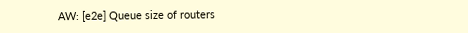AW: [e2e] Queue size of routers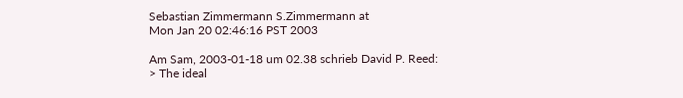Sebastian Zimmermann S.Zimmermann at
Mon Jan 20 02:46:16 PST 2003

Am Sam, 2003-01-18 um 02.38 schrieb David P. Reed:
> The ideal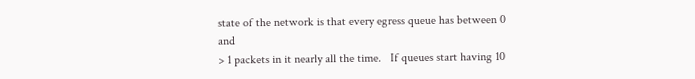state of the network is that every egress queue has between 0 and
> 1 packets in it nearly all the time.   If queues start having 10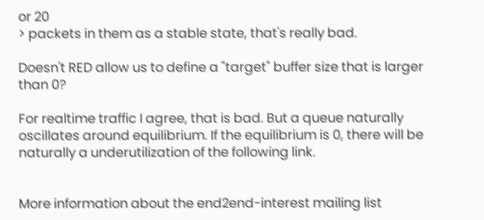or 20
> packets in them as a stable state, that's really bad.

Doesn't RED allow us to define a "target" buffer size that is larger
than 0?

For realtime traffic I agree, that is bad. But a queue naturally
oscillates around equilibrium. If the equilibrium is 0, there will be
naturally a underutilization of the following link.


More information about the end2end-interest mailing list